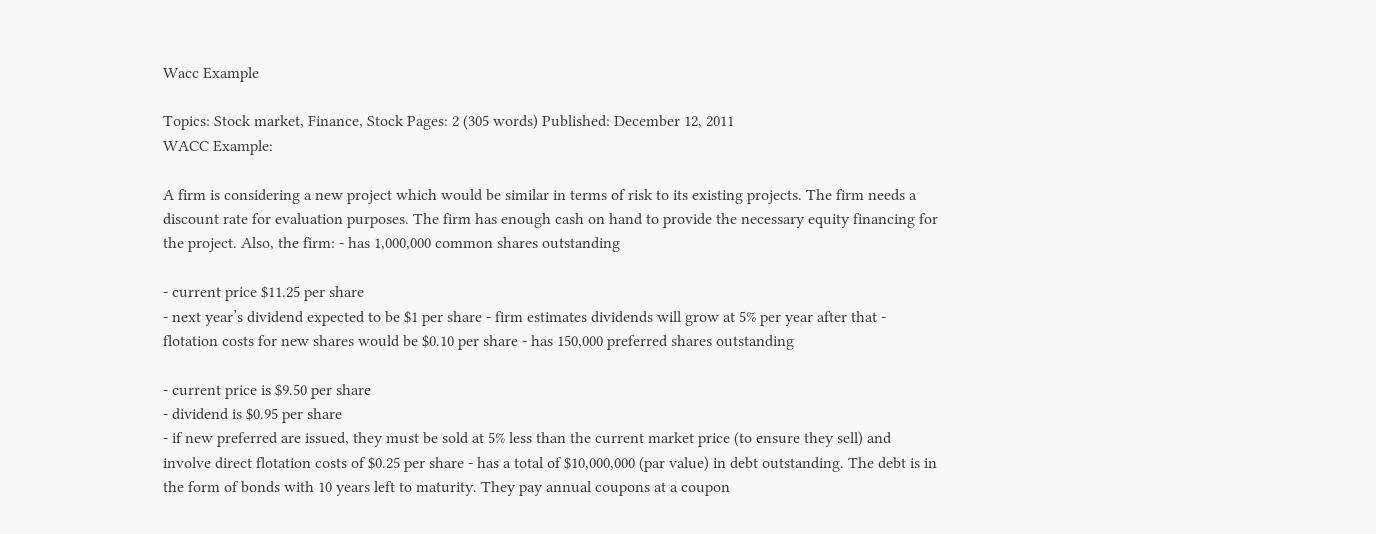Wacc Example

Topics: Stock market, Finance, Stock Pages: 2 (305 words) Published: December 12, 2011
WACC Example:

A firm is considering a new project which would be similar in terms of risk to its existing projects. The firm needs a discount rate for evaluation purposes. The firm has enough cash on hand to provide the necessary equity financing for the project. Also, the firm: - has 1,000,000 common shares outstanding

- current price $11.25 per share
- next year’s dividend expected to be $1 per share - firm estimates dividends will grow at 5% per year after that - flotation costs for new shares would be $0.10 per share - has 150,000 preferred shares outstanding

- current price is $9.50 per share
- dividend is $0.95 per share
- if new preferred are issued, they must be sold at 5% less than the current market price (to ensure they sell) and involve direct flotation costs of $0.25 per share - has a total of $10,000,000 (par value) in debt outstanding. The debt is in the form of bonds with 10 years left to maturity. They pay annual coupons at a coupon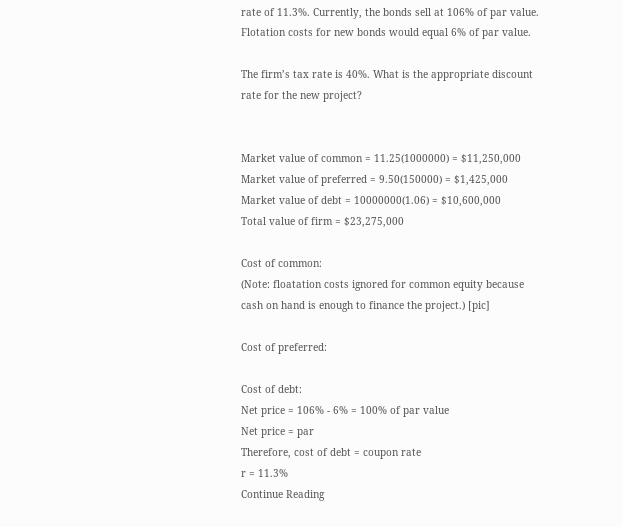rate of 11.3%. Currently, the bonds sell at 106% of par value. Flotation costs for new bonds would equal 6% of par value.

The firm’s tax rate is 40%. What is the appropriate discount rate for the new project?


Market value of common = 11.25(1000000) = $11,250,000
Market value of preferred = 9.50(150000) = $1,425,000
Market value of debt = 10000000(1.06) = $10,600,000
Total value of firm = $23,275,000

Cost of common:
(Note: floatation costs ignored for common equity because cash on hand is enough to finance the project.) [pic]

Cost of preferred:

Cost of debt:
Net price = 106% - 6% = 100% of par value
Net price = par
Therefore, cost of debt = coupon rate
r = 11.3%
Continue Reading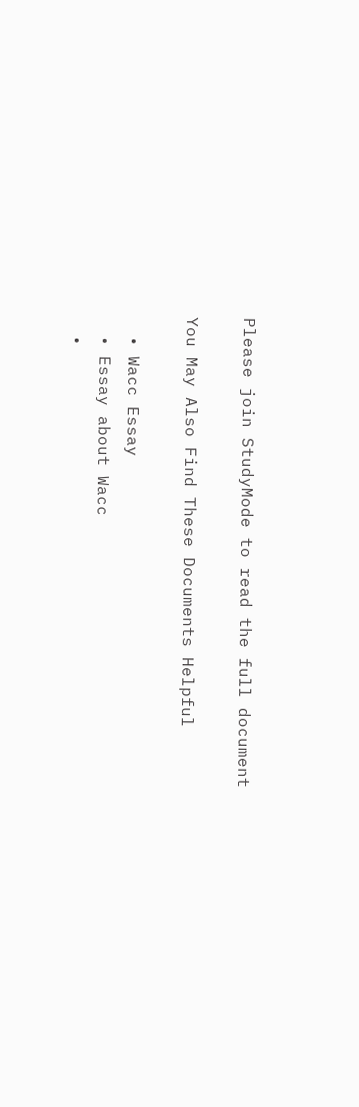Please join StudyMode to read the full document

You May Also Find These Documents Helpful

  • Wacc Essay
  • Essay about Wacc
  •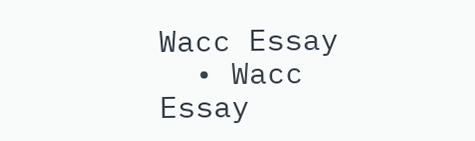Wacc Essay
  • Wacc Essay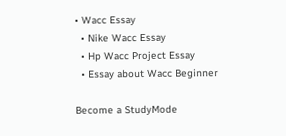• Wacc Essay
  • Nike Wacc Essay
  • Hp Wacc Project Essay
  • Essay about Wacc Beginner

Become a StudyMode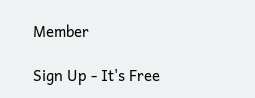Member

Sign Up - It's Free